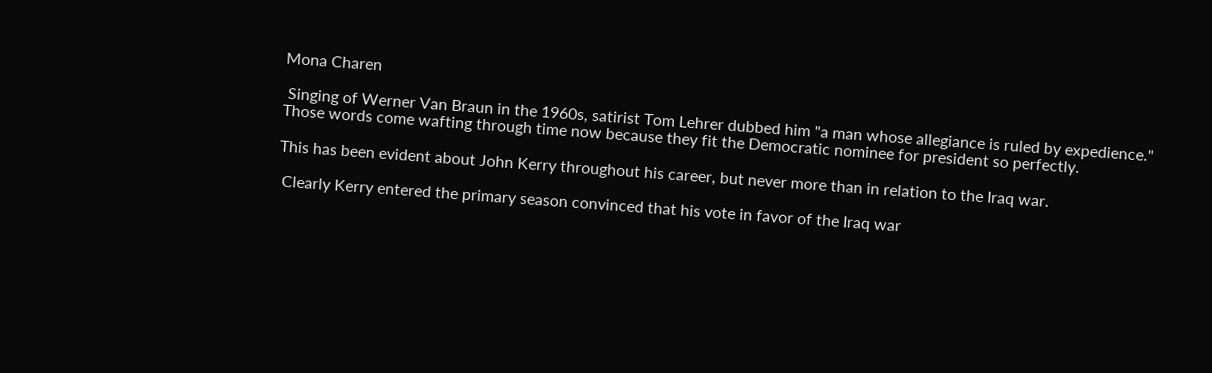Mona Charen

 Singing of Werner Van Braun in the 1960s, satirist Tom Lehrer dubbed him "a man whose allegiance is ruled by expedience." Those words come wafting through time now because they fit the Democratic nominee for president so perfectly.

This has been evident about John Kerry throughout his career, but never more than in relation to the Iraq war.

 Clearly Kerry entered the primary season convinced that his vote in favor of the Iraq war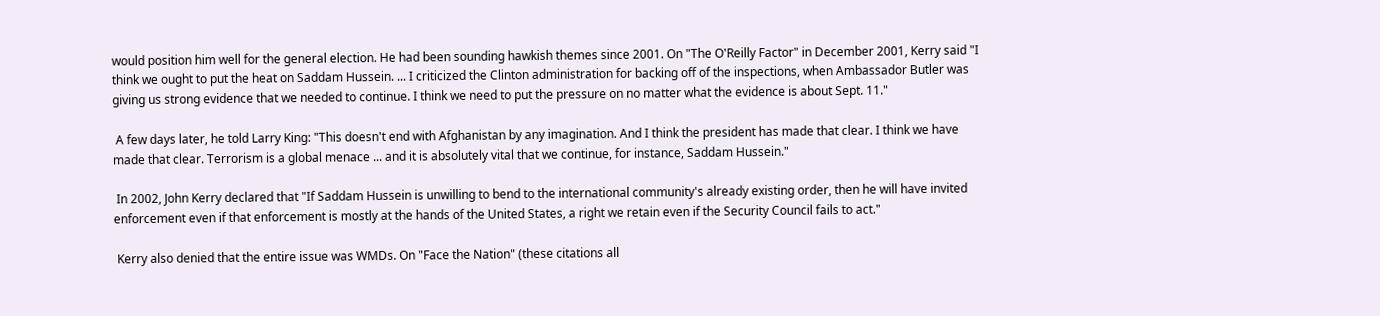would position him well for the general election. He had been sounding hawkish themes since 2001. On "The O'Reilly Factor" in December 2001, Kerry said "I think we ought to put the heat on Saddam Hussein. ... I criticized the Clinton administration for backing off of the inspections, when Ambassador Butler was giving us strong evidence that we needed to continue. I think we need to put the pressure on no matter what the evidence is about Sept. 11."

 A few days later, he told Larry King: "This doesn't end with Afghanistan by any imagination. And I think the president has made that clear. I think we have made that clear. Terrorism is a global menace ... and it is absolutely vital that we continue, for instance, Saddam Hussein."

 In 2002, John Kerry declared that "If Saddam Hussein is unwilling to bend to the international community's already existing order, then he will have invited enforcement even if that enforcement is mostly at the hands of the United States, a right we retain even if the Security Council fails to act."

 Kerry also denied that the entire issue was WMDs. On "Face the Nation" (these citations all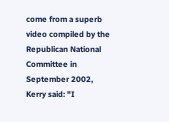come from a superb video compiled by the Republican National Committee in September 2002, Kerry said: "I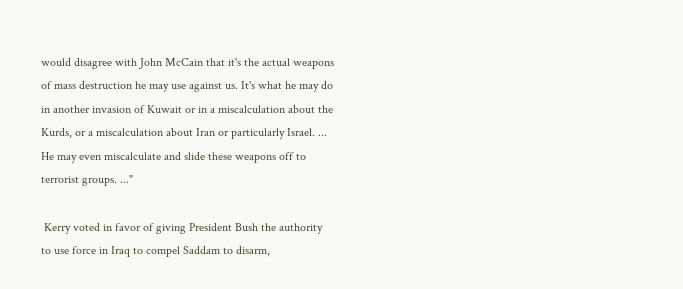would disagree with John McCain that it's the actual weapons of mass destruction he may use against us. It's what he may do in another invasion of Kuwait or in a miscalculation about the Kurds, or a miscalculation about Iran or particularly Israel. ... He may even miscalculate and slide these weapons off to terrorist groups. ..."

 Kerry voted in favor of giving President Bush the authority to use force in Iraq to compel Saddam to disarm,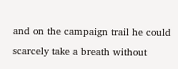and on the campaign trail he could scarcely take a breath without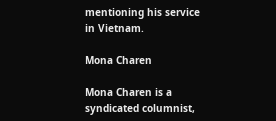mentioning his service in Vietnam.

Mona Charen

Mona Charen is a syndicated columnist,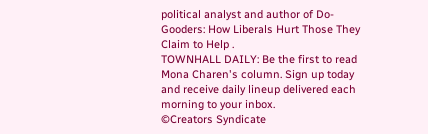political analyst and author of Do-Gooders: How Liberals Hurt Those They Claim to Help .
TOWNHALL DAILY: Be the first to read Mona Charen's column. Sign up today and receive daily lineup delivered each morning to your inbox.
©Creators Syndicate